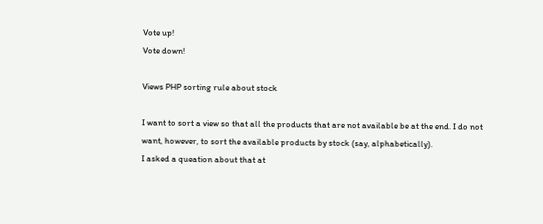Vote up!
Vote down!

Views PHP sorting rule about stock

I want to sort a view so that all the products that are not available be at the end. I do not want, however, to sort the available products by stock (say, alphabetically).
I asked a queation about that at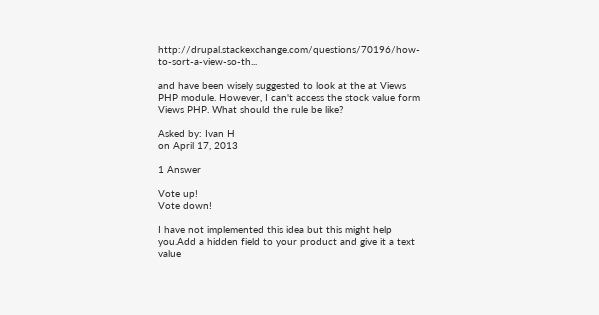http://drupal.stackexchange.com/questions/70196/how-to-sort-a-view-so-th...

and have been wisely suggested to look at the at Views PHP module. However, I can't access the stock value form Views PHP. What should the rule be like?

Asked by: Ivan H
on April 17, 2013

1 Answer

Vote up!
Vote down!

I have not implemented this idea but this might help you.Add a hidden field to your product and give it a text value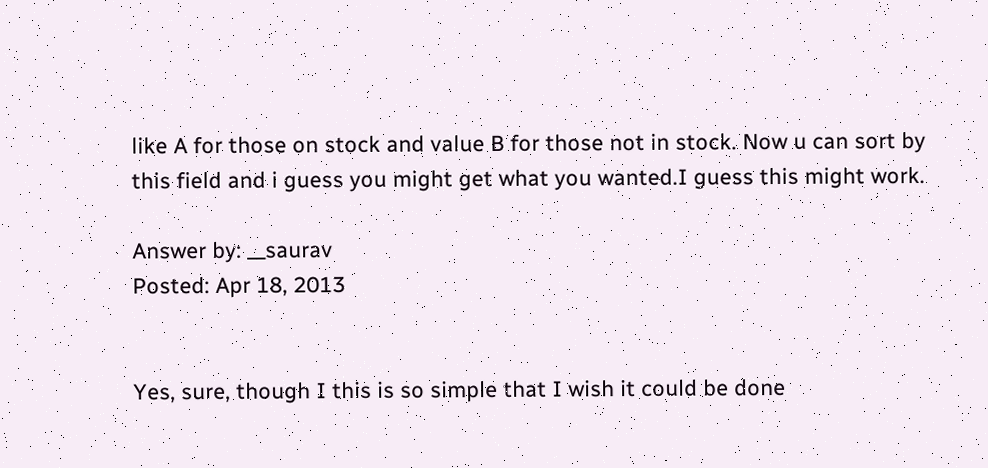like A for those on stock and value B for those not in stock. Now u can sort by this field and i guess you might get what you wanted.I guess this might work.

Answer by: __saurav
Posted: Apr 18, 2013


Yes, sure, though I this is so simple that I wish it could be done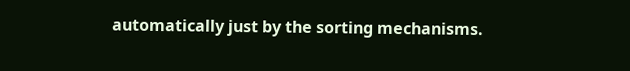automatically just by the sorting mechanisms.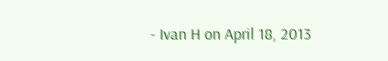- Ivan H on April 18, 2013